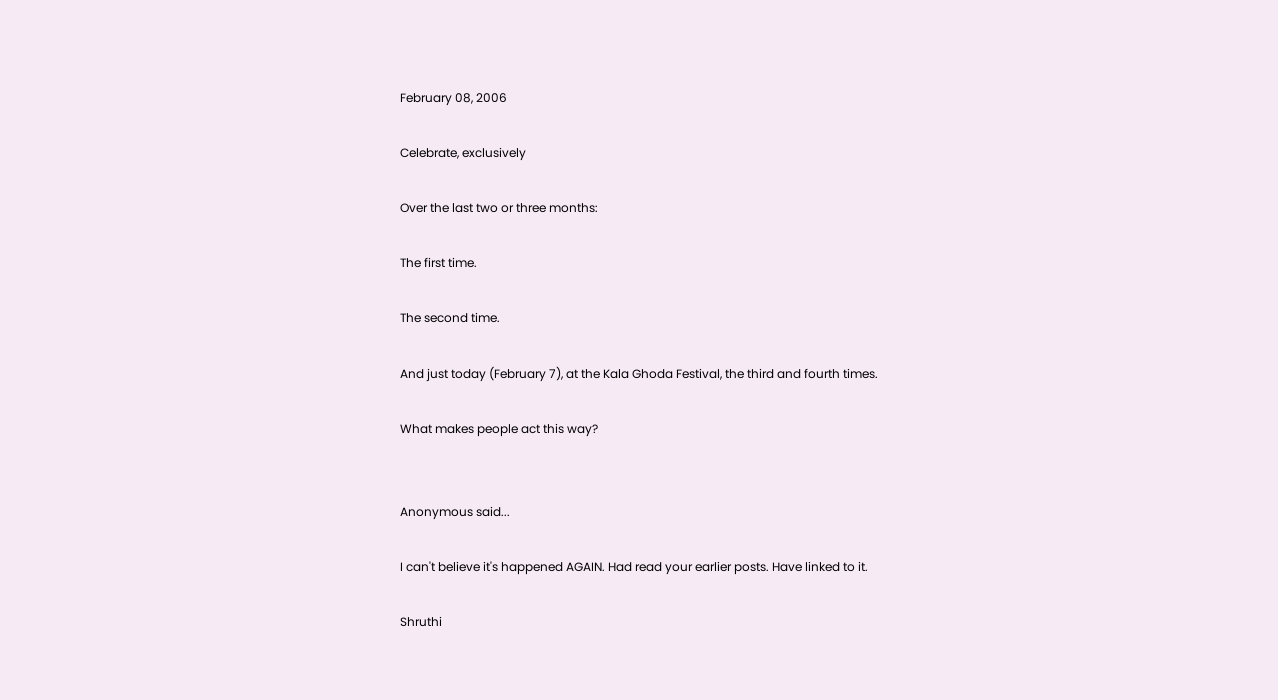February 08, 2006

Celebrate, exclusively

Over the last two or three months:

The first time.

The second time.

And just today (February 7), at the Kala Ghoda Festival, the third and fourth times.

What makes people act this way?


Anonymous said...

I can't believe it's happened AGAIN. Had read your earlier posts. Have linked to it.

Shruthi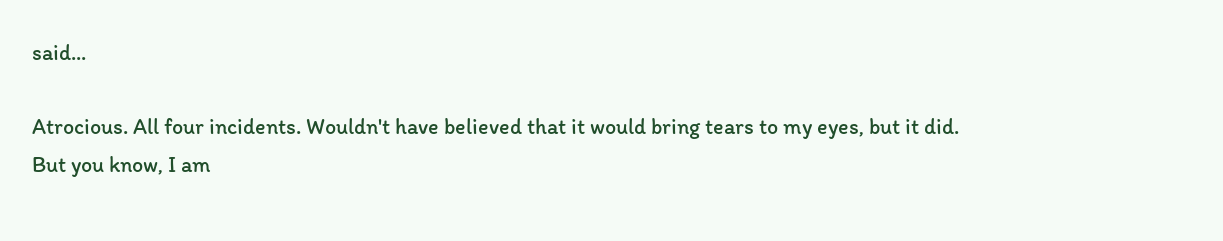said...

Atrocious. All four incidents. Wouldn't have believed that it would bring tears to my eyes, but it did.
But you know, I am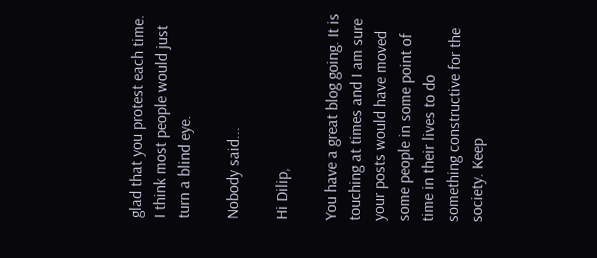glad that you protest each time. I think most people would just turn a blind eye.

Nobody said...

Hi Dilip,

You have a great blog going. It is touching at times and I am sure your posts would have moved some people in some point of time in their lives to do something constructive for the society. Keep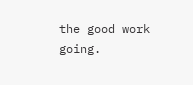the good work going.